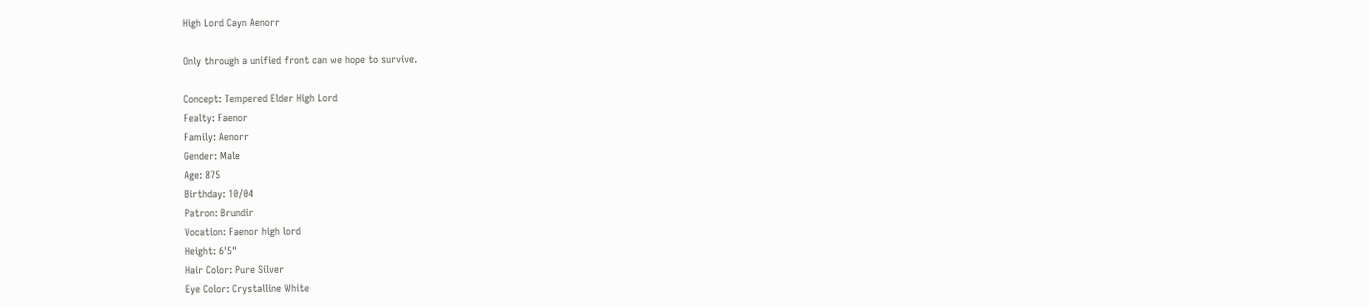High Lord Cayn Aenorr

Only through a unified front can we hope to survive.

Concept: Tempered Elder High Lord
Fealty: Faenor
Family: Aenorr
Gender: Male
Age: 875
Birthday: 10/04
Patron: Brundir
Vocation: Faenor high lord
Height: 6'5"
Hair Color: Pure Silver
Eye Color: Crystalline White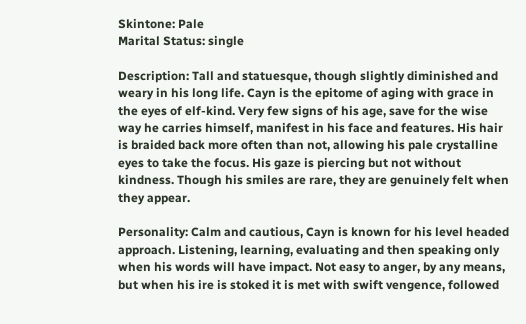Skintone: Pale
Marital Status: single

Description: Tall and statuesque, though slightly diminished and weary in his long life. Cayn is the epitome of aging with grace in the eyes of elf-kind. Very few signs of his age, save for the wise way he carries himself, manifest in his face and features. His hair is braided back more often than not, allowing his pale crystalline eyes to take the focus. His gaze is piercing but not without kindness. Though his smiles are rare, they are genuinely felt when they appear.

Personality: Calm and cautious, Cayn is known for his level headed approach. Listening, learning, evaluating and then speaking only when his words will have impact. Not easy to anger, by any means, but when his ire is stoked it is met with swift vengence, followed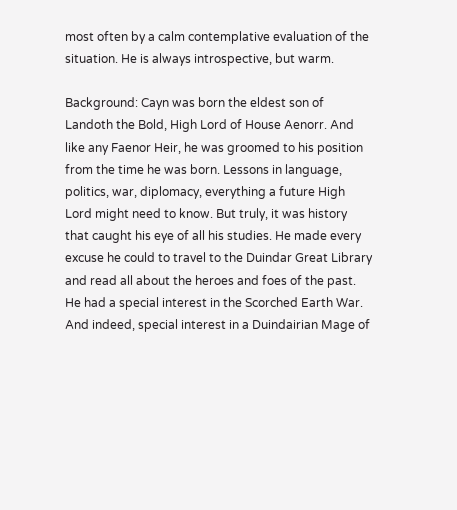most often by a calm contemplative evaluation of the situation. He is always introspective, but warm.

Background: Cayn was born the eldest son of Landoth the Bold, High Lord of House Aenorr. And like any Faenor Heir, he was groomed to his position from the time he was born. Lessons in language, politics, war, diplomacy, everything a future High Lord might need to know. But truly, it was history that caught his eye of all his studies. He made every excuse he could to travel to the Duindar Great Library and read all about the heroes and foes of the past. He had a special interest in the Scorched Earth War. And indeed, special interest in a Duindairian Mage of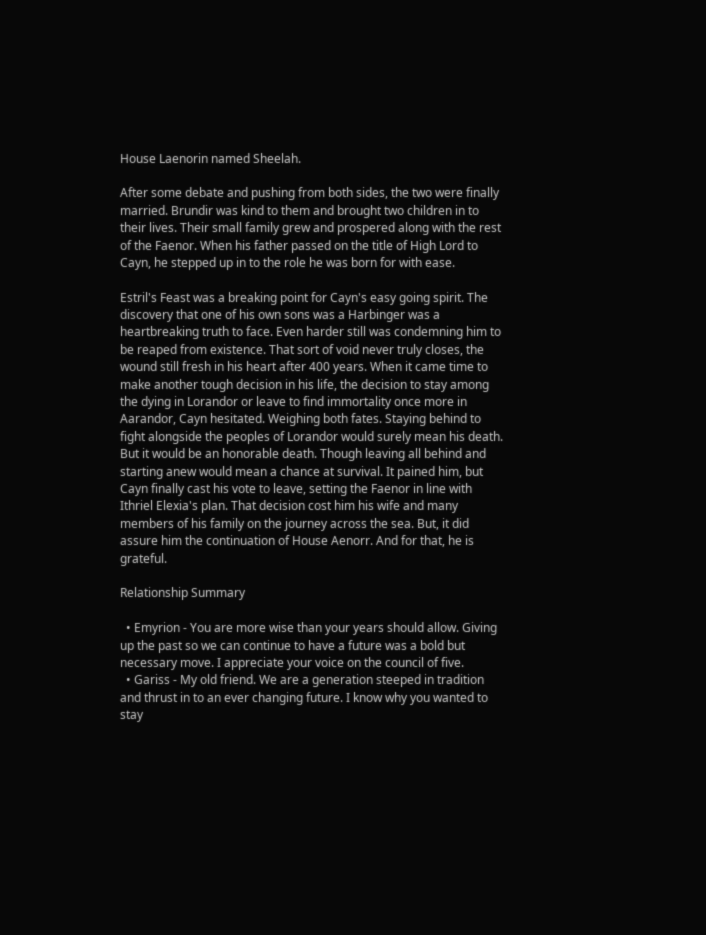House Laenorin named Sheelah.

After some debate and pushing from both sides, the two were finally married. Brundir was kind to them and brought two children in to their lives. Their small family grew and prospered along with the rest of the Faenor. When his father passed on the title of High Lord to Cayn, he stepped up in to the role he was born for with ease.

Estril's Feast was a breaking point for Cayn's easy going spirit. The discovery that one of his own sons was a Harbinger was a heartbreaking truth to face. Even harder still was condemning him to be reaped from existence. That sort of void never truly closes, the wound still fresh in his heart after 400 years. When it came time to make another tough decision in his life, the decision to stay among the dying in Lorandor or leave to find immortality once more in Aarandor, Cayn hesitated. Weighing both fates. Staying behind to fight alongside the peoples of Lorandor would surely mean his death. But it would be an honorable death. Though leaving all behind and starting anew would mean a chance at survival. It pained him, but Cayn finally cast his vote to leave, setting the Faenor in line with Ithriel Elexia's plan. That decision cost him his wife and many members of his family on the journey across the sea. But, it did assure him the continuation of House Aenorr. And for that, he is grateful.

Relationship Summary

  • Emyrion - You are more wise than your years should allow. Giving up the past so we can continue to have a future was a bold but necessary move. I appreciate your voice on the council of five.
  • Gariss - My old friend. We are a generation steeped in tradition and thrust in to an ever changing future. I know why you wanted to stay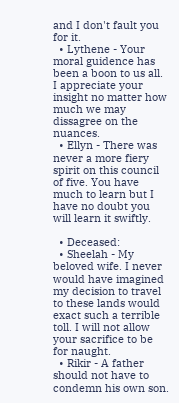and I don't fault you for it.
  • Lythene - Your moral guidence has been a boon to us all. I appreciate your insight no matter how much we may dissagree on the nuances.
  • Ellyn - There was never a more fiery spirit on this council of five. You have much to learn but I have no doubt you will learn it swiftly.

  • Deceased:
  • Sheelah - My beloved wife. I never would have imagined my decision to travel to these lands would exact such a terrible toll. I will not allow your sacrifice to be for naught.
  • Rikir - A father should not have to condemn his own son.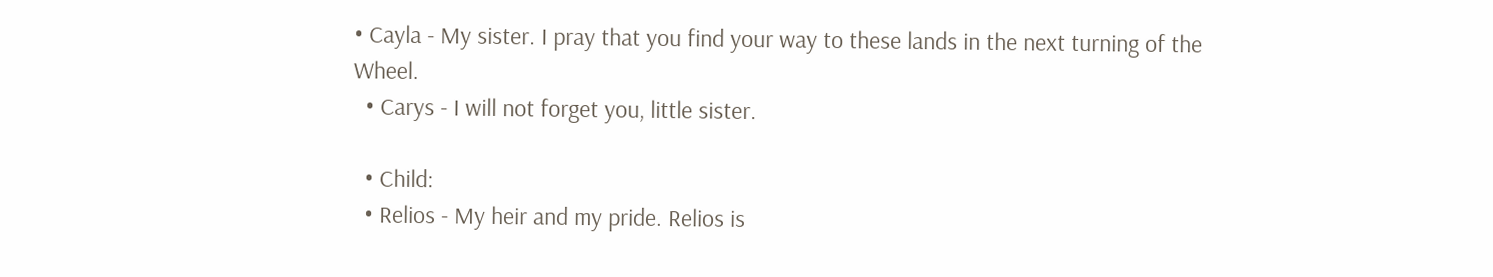• Cayla - My sister. I pray that you find your way to these lands in the next turning of the Wheel.
  • Carys - I will not forget you, little sister.

  • Child:
  • Relios - My heir and my pride. Relios is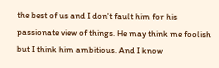the best of us and I don't fault him for his passionate view of things. He may think me foolish but I think him ambitious. And I know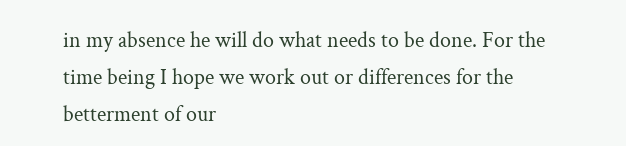in my absence he will do what needs to be done. For the time being I hope we work out or differences for the betterment of our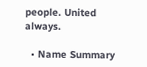people. United always.

  • Name Summary